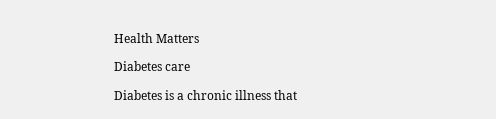Health Matters

Diabetes care

Diabetes is a chronic illness that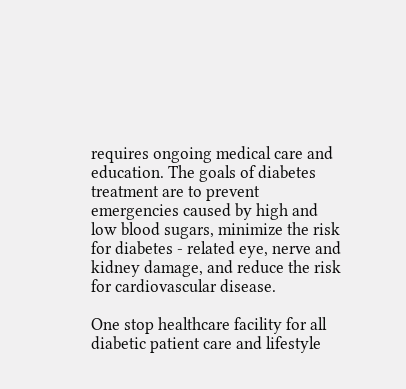requires ongoing medical care and education. The goals of diabetes treatment are to prevent emergencies caused by high and low blood sugars, minimize the risk for diabetes - related eye, nerve and kidney damage, and reduce the risk for cardiovascular disease.

One stop healthcare facility for all diabetic patient care and lifestyle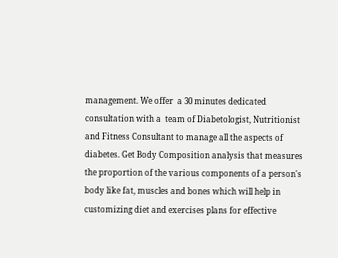management. We offer  a 30 minutes dedicated consultation with a  team of Diabetologist, Nutritionist and Fitness Consultant to manage all the aspects of diabetes. Get Body Composition analysis that measures the proportion of the various components of a person's body like fat, muscles and bones which will help in  customizing diet and exercises plans for effective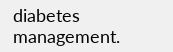diabetes management.